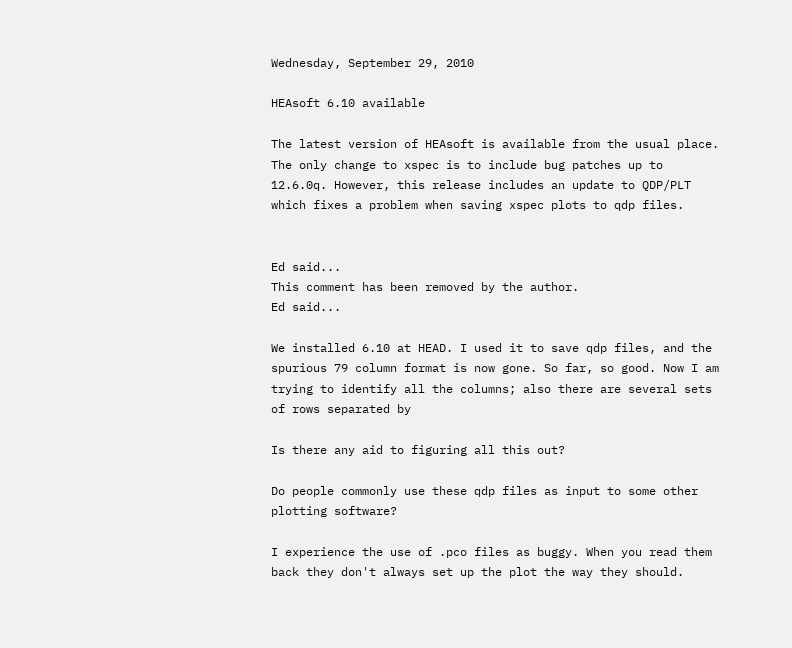Wednesday, September 29, 2010

HEAsoft 6.10 available

The latest version of HEAsoft is available from the usual place. The only change to xspec is to include bug patches up to 12.6.0q. However, this release includes an update to QDP/PLT which fixes a problem when saving xspec plots to qdp files.


Ed said...
This comment has been removed by the author.
Ed said...

We installed 6.10 at HEAD. I used it to save qdp files, and the spurious 79 column format is now gone. So far, so good. Now I am trying to identify all the columns; also there are several sets of rows separated by

Is there any aid to figuring all this out?

Do people commonly use these qdp files as input to some other plotting software?

I experience the use of .pco files as buggy. When you read them back they don't always set up the plot the way they should.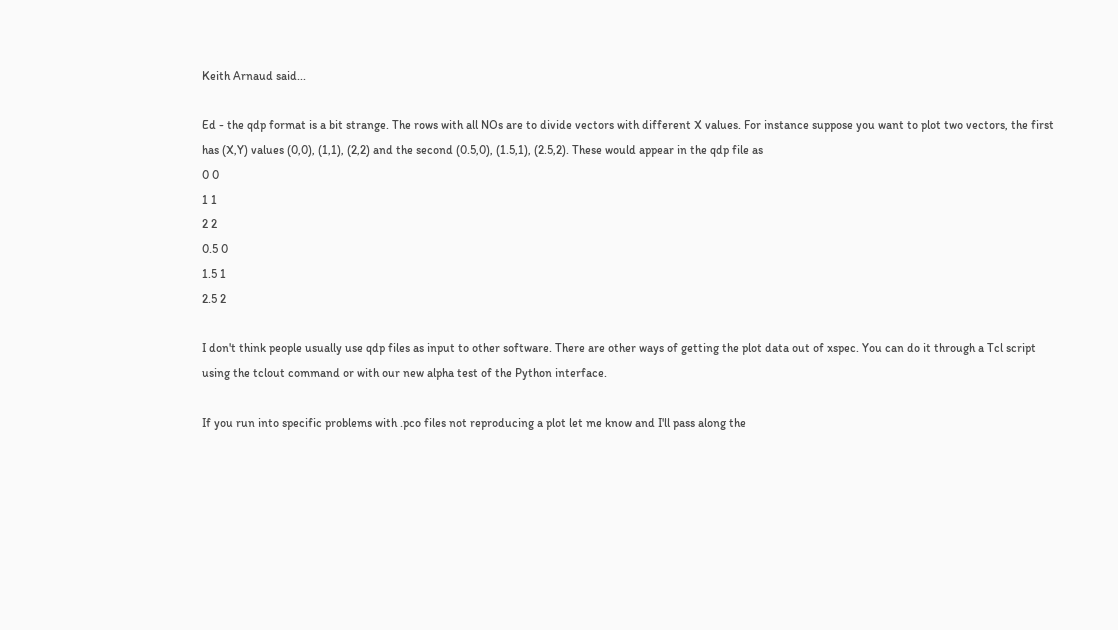Keith Arnaud said...

Ed - the qdp format is a bit strange. The rows with all NOs are to divide vectors with different X values. For instance suppose you want to plot two vectors, the first has (X,Y) values (0,0), (1,1), (2,2) and the second (0.5,0), (1.5,1), (2.5,2). These would appear in the qdp file as
0 0
1 1
2 2
0.5 0
1.5 1
2.5 2

I don't think people usually use qdp files as input to other software. There are other ways of getting the plot data out of xspec. You can do it through a Tcl script using the tclout command or with our new alpha test of the Python interface.

If you run into specific problems with .pco files not reproducing a plot let me know and I'll pass along the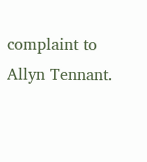complaint to Allyn Tennant.